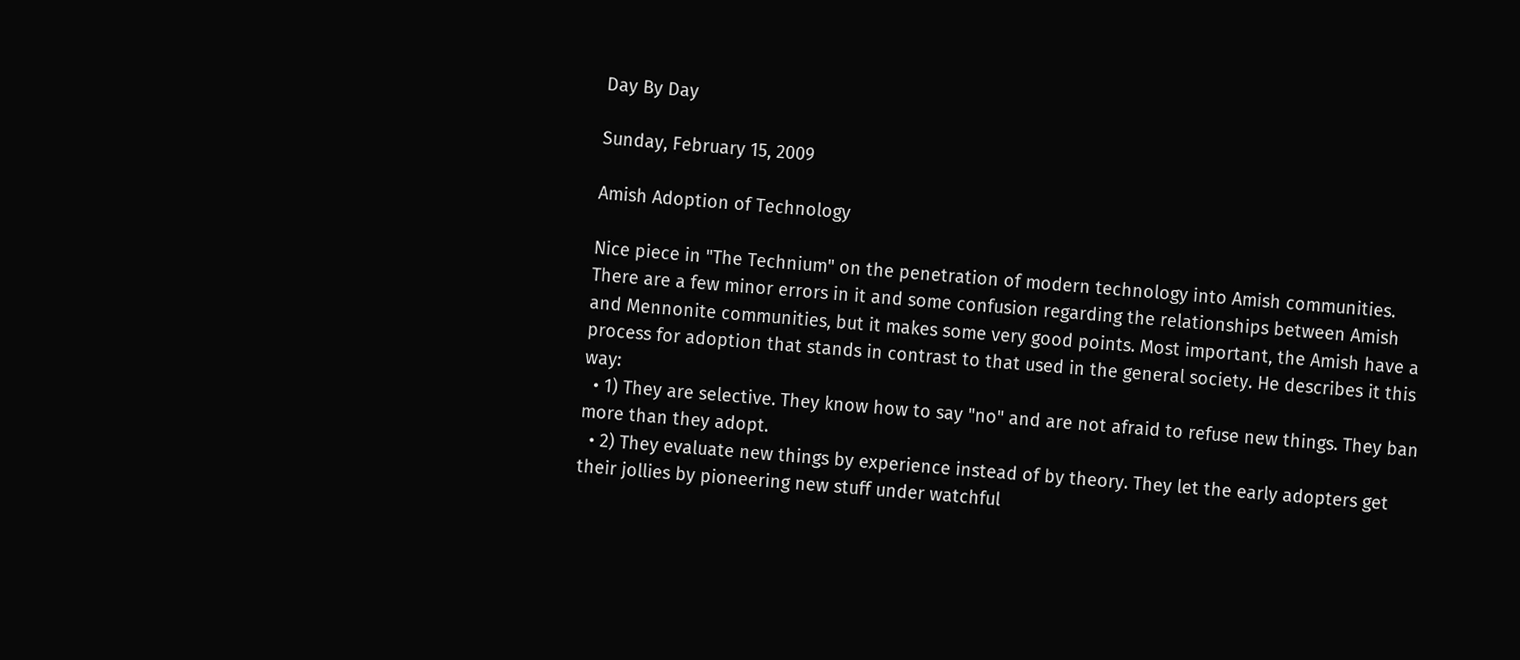Day By Day

Sunday, February 15, 2009

Amish Adoption of Technology

Nice piece in "The Technium" on the penetration of modern technology into Amish communities. There are a few minor errors in it and some confusion regarding the relationships between Amish and Mennonite communities, but it makes some very good points. Most important, the Amish have a process for adoption that stands in contrast to that used in the general society. He describes it this way:
  • 1) They are selective. They know how to say "no" and are not afraid to refuse new things. They ban more than they adopt.
  • 2) They evaluate new things by experience instead of by theory. They let the early adopters get their jollies by pioneering new stuff under watchful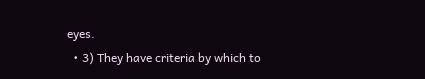eyes.
  • 3) They have criteria by which to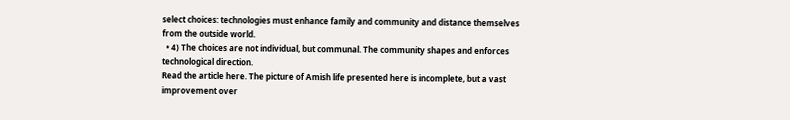select choices: technologies must enhance family and community and distance themselves from the outside world.
  • 4) The choices are not individual, but communal. The community shapes and enforces technological direction.
Read the article here. The picture of Amish life presented here is incomplete, but a vast improvement over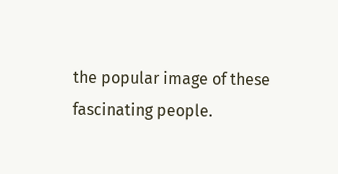the popular image of these fascinating people.